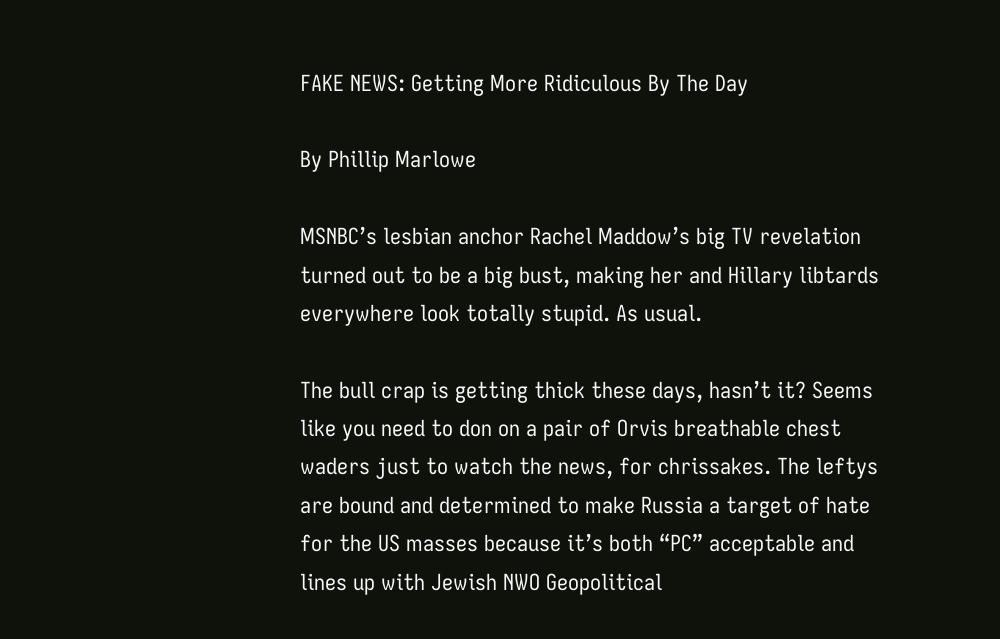FAKE NEWS: Getting More Ridiculous By The Day

By Phillip Marlowe

MSNBC’s lesbian anchor Rachel Maddow’s big TV revelation turned out to be a big bust, making her and Hillary libtards everywhere look totally stupid. As usual.

The bull crap is getting thick these days, hasn’t it? Seems like you need to don on a pair of Orvis breathable chest waders just to watch the news, for chrissakes. The leftys are bound and determined to make Russia a target of hate for the US masses because it’s both “PC” acceptable and lines up with Jewish NWO Geopolitical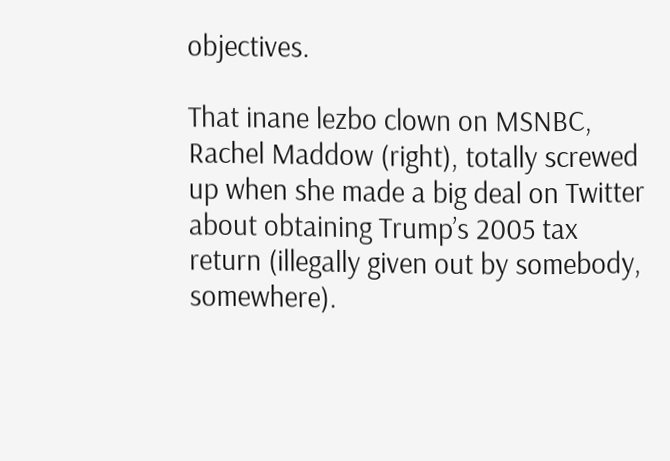objectives.

That inane lezbo clown on MSNBC, Rachel Maddow (right), totally screwed up when she made a big deal on Twitter about obtaining Trump’s 2005 tax return (illegally given out by somebody, somewhere).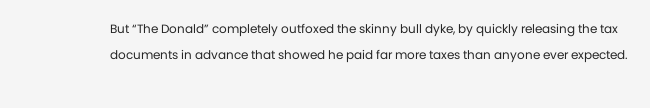But “The Donald” completely outfoxed the skinny bull dyke, by quickly releasing the tax documents in advance that showed he paid far more taxes than anyone ever expected.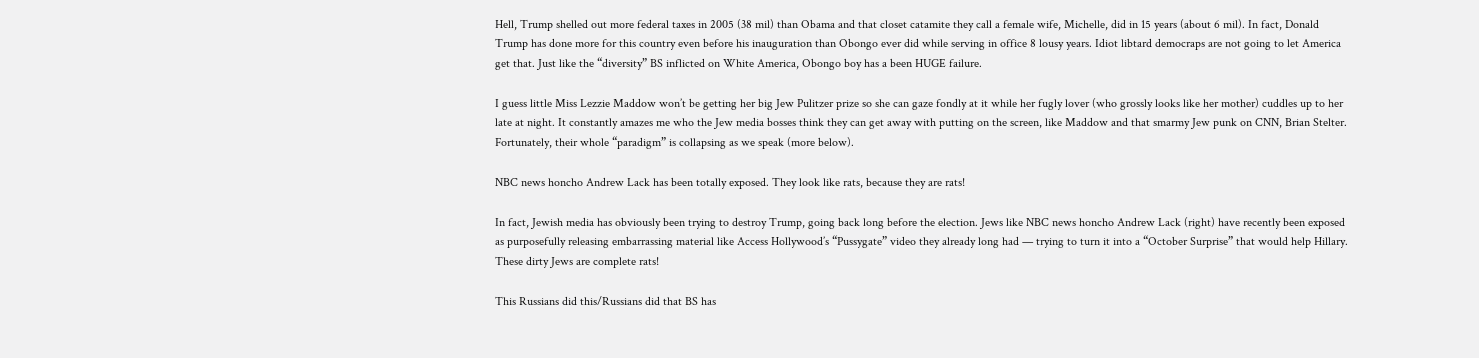Hell, Trump shelled out more federal taxes in 2005 (38 mil) than Obama and that closet catamite they call a female wife, Michelle, did in 15 years (about 6 mil). In fact, Donald Trump has done more for this country even before his inauguration than Obongo ever did while serving in office 8 lousy years. Idiot libtard democraps are not going to let America get that. Just like the “diversity” BS inflicted on White America, Obongo boy has a been HUGE failure.

I guess little Miss Lezzie Maddow won’t be getting her big Jew Pulitzer prize so she can gaze fondly at it while her fugly lover (who grossly looks like her mother) cuddles up to her late at night. It constantly amazes me who the Jew media bosses think they can get away with putting on the screen, like Maddow and that smarmy Jew punk on CNN, Brian Stelter. Fortunately, their whole “paradigm” is collapsing as we speak (more below).

NBC news honcho Andrew Lack has been totally exposed. They look like rats, because they are rats!

In fact, Jewish media has obviously been trying to destroy Trump, going back long before the election. Jews like NBC news honcho Andrew Lack (right) have recently been exposed as purposefully releasing embarrassing material like Access Hollywood’s “Pussygate” video they already long had — trying to turn it into a “October Surprise” that would help Hillary. These dirty Jews are complete rats!

This Russians did this/Russians did that BS has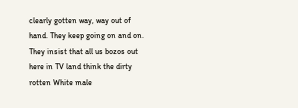clearly gotten way, way out of hand. They keep going on and on. They insist that all us bozos out here in TV land think the dirty rotten White male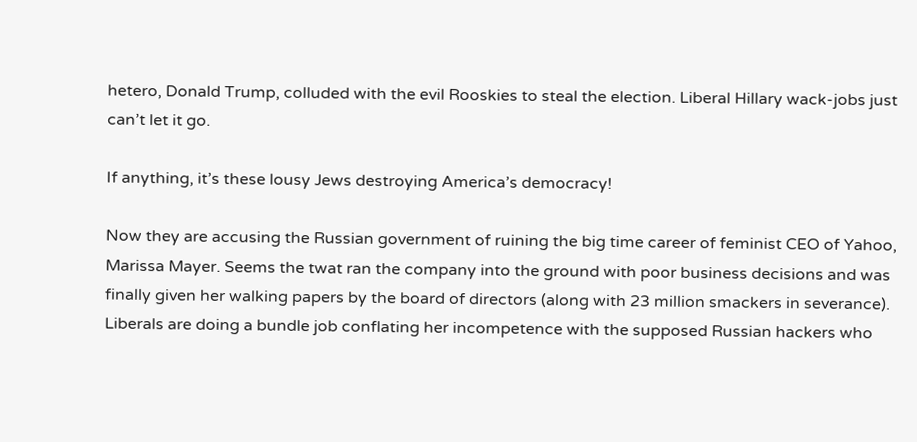hetero, Donald Trump, colluded with the evil Rooskies to steal the election. Liberal Hillary wack-jobs just can’t let it go.

If anything, it’s these lousy Jews destroying America’s democracy!

Now they are accusing the Russian government of ruining the big time career of feminist CEO of Yahoo, Marissa Mayer. Seems the twat ran the company into the ground with poor business decisions and was finally given her walking papers by the board of directors (along with 23 million smackers in severance). Liberals are doing a bundle job conflating her incompetence with the supposed Russian hackers who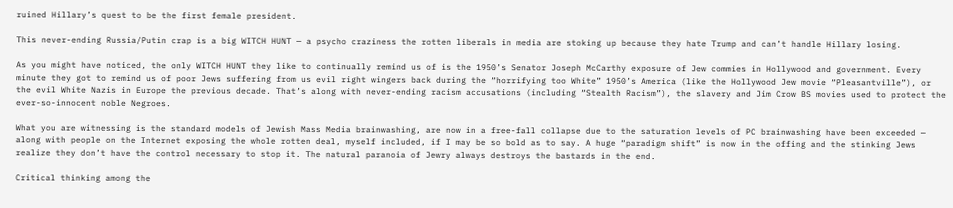ruined Hillary’s quest to be the first female president.

This never-ending Russia/Putin crap is a big WITCH HUNT — a psycho craziness the rotten liberals in media are stoking up because they hate Trump and can’t handle Hillary losing.

As you might have noticed, the only WITCH HUNT they like to continually remind us of is the 1950’s Senator Joseph McCarthy exposure of Jew commies in Hollywood and government. Every minute they got to remind us of poor Jews suffering from us evil right wingers back during the “horrifying too White” 1950’s America (like the Hollywood Jew movie “Pleasantville”), or the evil White Nazis in Europe the previous decade. That’s along with never-ending racism accusations (including “Stealth Racism”), the slavery and Jim Crow BS movies used to protect the ever-so-innocent noble Negroes.

What you are witnessing is the standard models of Jewish Mass Media brainwashing, are now in a free-fall collapse due to the saturation levels of PC brainwashing have been exceeded — along with people on the Internet exposing the whole rotten deal, myself included, if I may be so bold as to say. A huge “paradigm shift” is now in the offing and the stinking Jews realize they don’t have the control necessary to stop it. The natural paranoia of Jewry always destroys the bastards in the end.

Critical thinking among the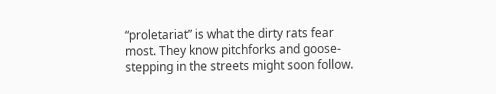“proletariat” is what the dirty rats fear most. They know pitchforks and goose-stepping in the streets might soon follow.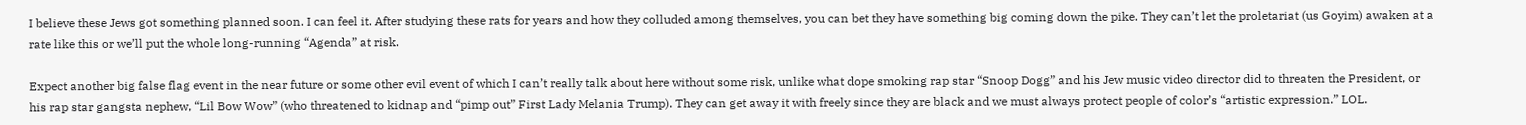I believe these Jews got something planned soon. I can feel it. After studying these rats for years and how they colluded among themselves, you can bet they have something big coming down the pike. They can’t let the proletariat (us Goyim) awaken at a rate like this or we’ll put the whole long-running “Agenda” at risk.

Expect another big false flag event in the near future or some other evil event of which I can’t really talk about here without some risk, unlike what dope smoking rap star “Snoop Dogg” and his Jew music video director did to threaten the President, or his rap star gangsta nephew, “Lil Bow Wow” (who threatened to kidnap and “pimp out” First Lady Melania Trump). They can get away it with freely since they are black and we must always protect people of color’s “artistic expression.” LOL.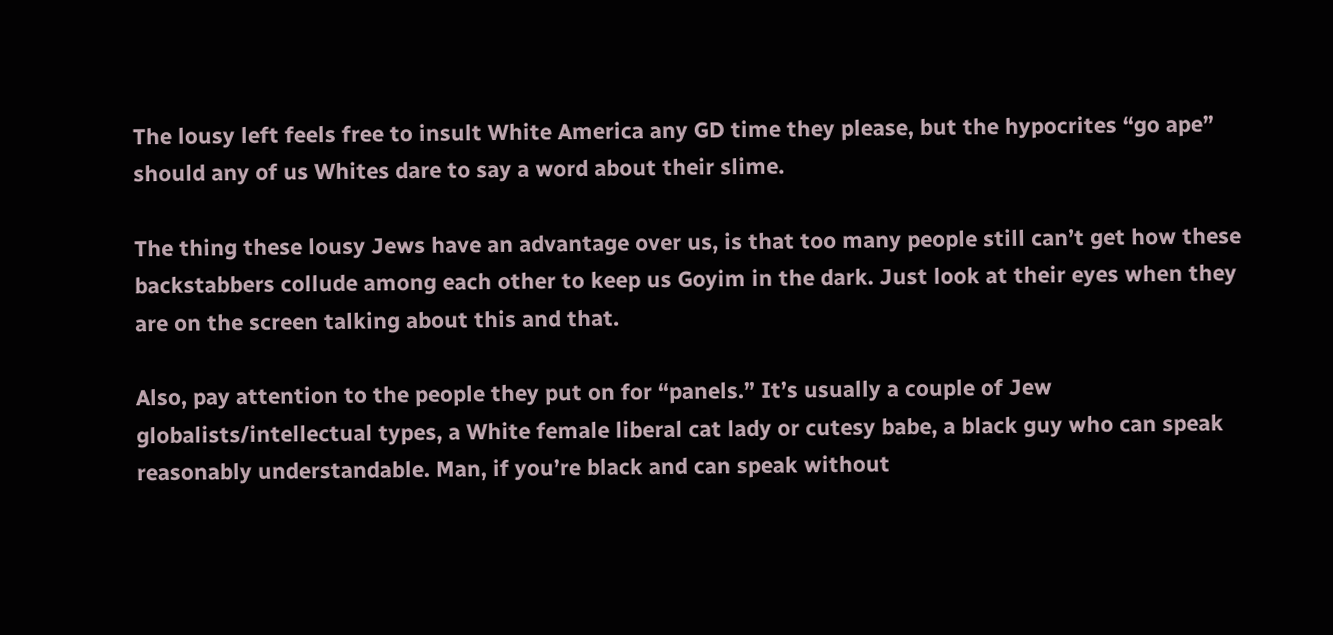The lousy left feels free to insult White America any GD time they please, but the hypocrites “go ape” should any of us Whites dare to say a word about their slime.

The thing these lousy Jews have an advantage over us, is that too many people still can’t get how these backstabbers collude among each other to keep us Goyim in the dark. Just look at their eyes when they are on the screen talking about this and that.

Also, pay attention to the people they put on for “panels.” It’s usually a couple of Jew globalists/intellectual types, a White female liberal cat lady or cutesy babe, a black guy who can speak reasonably understandable. Man, if you’re black and can speak without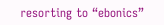resorting to “ebonics”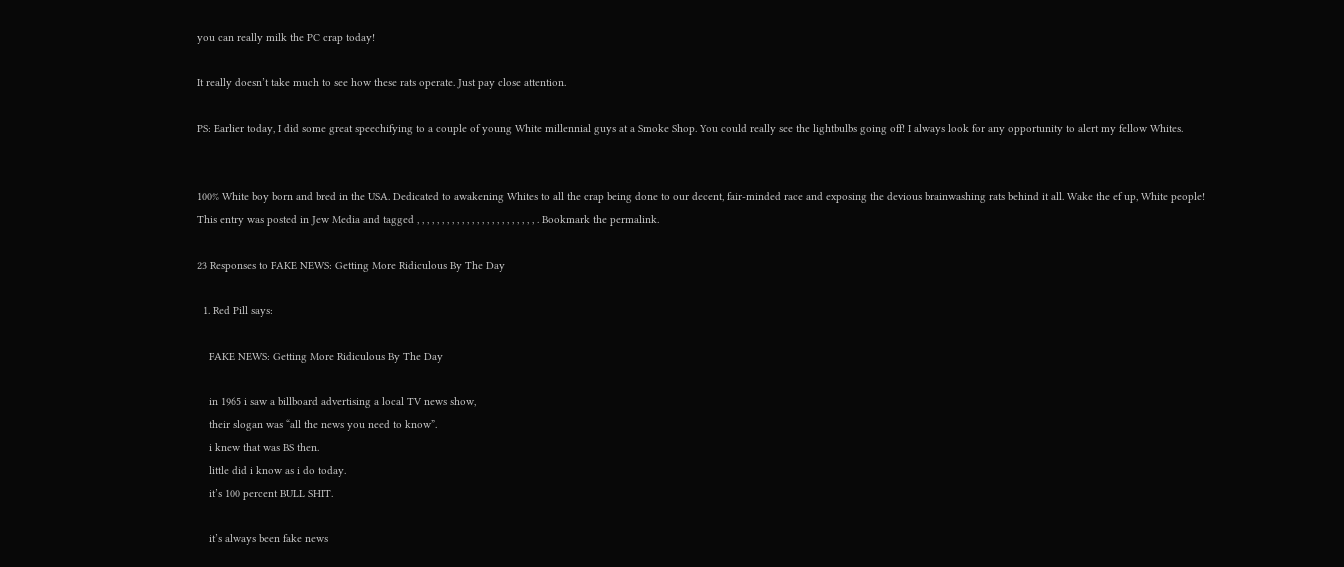you can really milk the PC crap today!

It really doesn’t take much to see how these rats operate. Just pay close attention.

PS: Earlier today, I did some great speechifying to a couple of young White millennial guys at a Smoke Shop. You could really see the lightbulbs going off! I always look for any opportunity to alert my fellow Whites.


100% White boy born and bred in the USA. Dedicated to awakening Whites to all the crap being done to our decent, fair-minded race and exposing the devious brainwashing rats behind it all. Wake the ef up, White people!
This entry was posted in Jew Media and tagged , , , , , , , , , , , , , , , , , , , , , , , , . Bookmark the permalink.

23 Responses to FAKE NEWS: Getting More Ridiculous By The Day

  1. Red Pill says:

    FAKE NEWS: Getting More Ridiculous By The Day

    in 1965 i saw a billboard advertising a local TV news show,
    their slogan was “all the news you need to know”.
    i knew that was BS then.
    little did i know as i do today.
    it’s 100 percent BULL SHIT.

    it’s always been fake news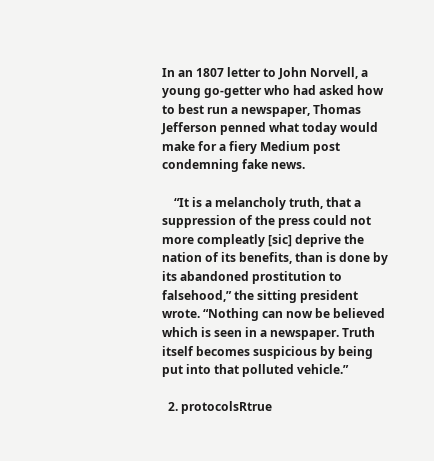In an 1807 letter to John Norvell, a young go-getter who had asked how to best run a newspaper, Thomas Jefferson penned what today would make for a fiery Medium post condemning fake news.

    “It is a melancholy truth, that a suppression of the press could not more compleatly [sic] deprive the nation of its benefits, than is done by its abandoned prostitution to falsehood,” the sitting president wrote. “Nothing can now be believed which is seen in a newspaper. Truth itself becomes suspicious by being put into that polluted vehicle.”

  2. protocolsRtrue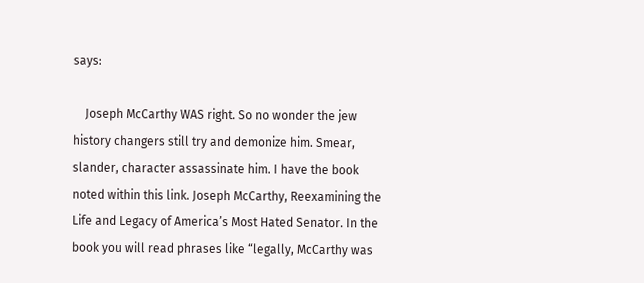says:

    Joseph McCarthy WAS right. So no wonder the jew history changers still try and demonize him. Smear, slander, character assassinate him. I have the book noted within this link. Joseph McCarthy, Reexamining the Life and Legacy of America’s Most Hated Senator. In the book you will read phrases like “legally, McCarthy was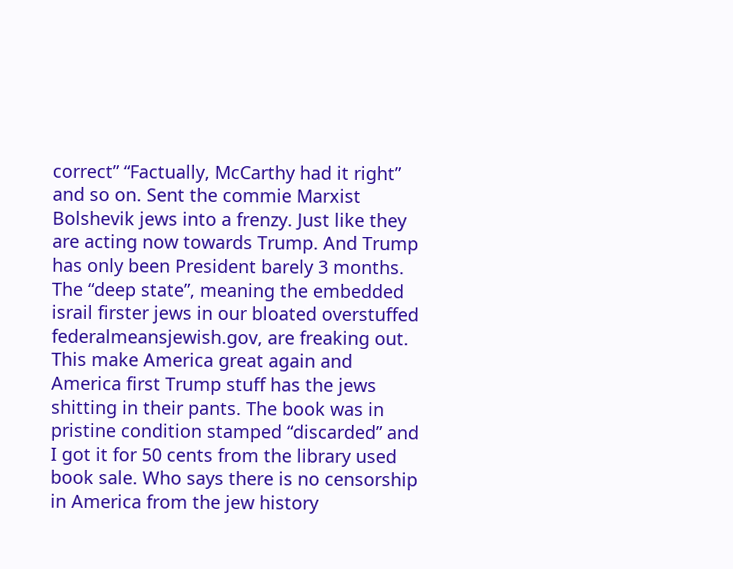correct” “Factually, McCarthy had it right” and so on. Sent the commie Marxist Bolshevik jews into a frenzy. Just like they are acting now towards Trump. And Trump has only been President barely 3 months. The “deep state”, meaning the embedded israil firster jews in our bloated overstuffed federalmeansjewish.gov, are freaking out. This make America great again and America first Trump stuff has the jews shitting in their pants. The book was in pristine condition stamped “discarded” and I got it for 50 cents from the library used book sale. Who says there is no censorship in America from the jew history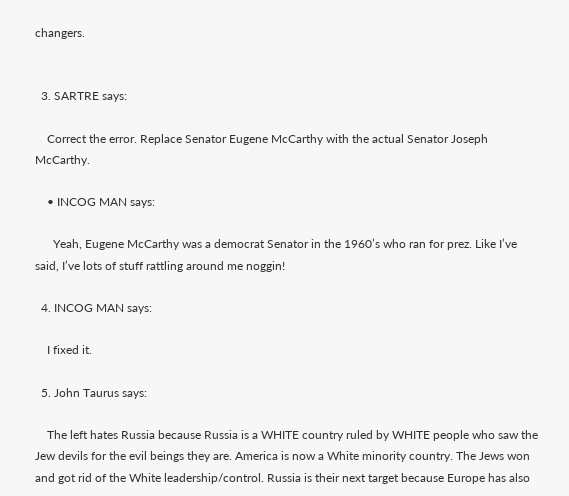changers.


  3. SARTRE says:

    Correct the error. Replace Senator Eugene McCarthy with the actual Senator Joseph McCarthy.

    • INCOG MAN says:

      Yeah, Eugene McCarthy was a democrat Senator in the 1960’s who ran for prez. Like I’ve said, I’ve lots of stuff rattling around me noggin!

  4. INCOG MAN says:

    I fixed it.

  5. John Taurus says:

    The left hates Russia because Russia is a WHITE country ruled by WHITE people who saw the Jew devils for the evil beings they are. America is now a White minority country. The Jews won and got rid of the White leadership/control. Russia is their next target because Europe has also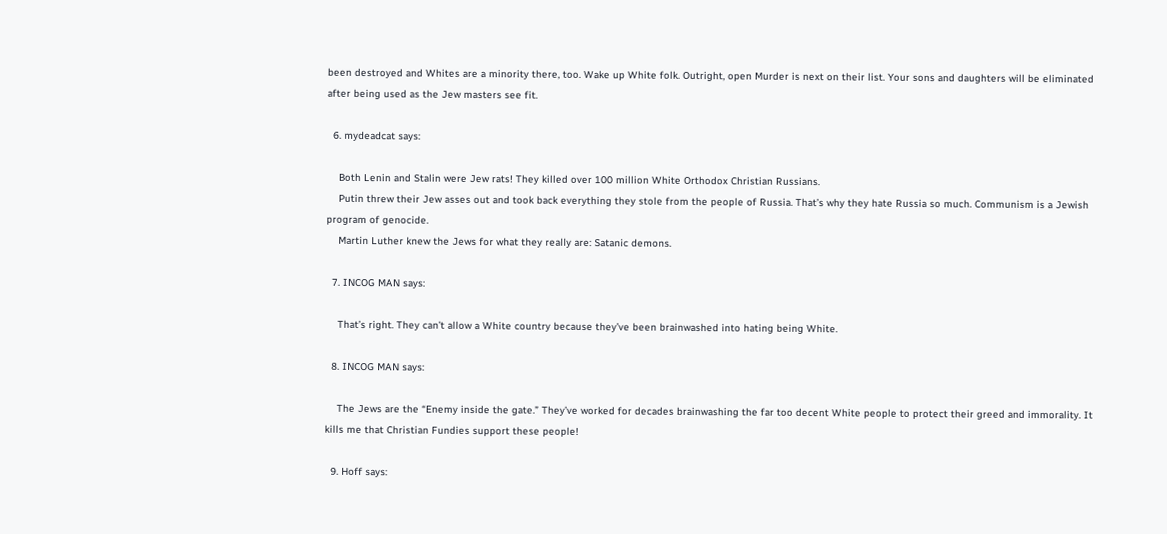been destroyed and Whites are a minority there, too. Wake up White folk. Outright, open Murder is next on their list. Your sons and daughters will be eliminated after being used as the Jew masters see fit.

  6. mydeadcat says:

    Both Lenin and Stalin were Jew rats! They killed over 100 million White Orthodox Christian Russians.
    Putin threw their Jew asses out and took back everything they stole from the people of Russia. That’s why they hate Russia so much. Communism is a Jewish program of genocide.
    Martin Luther knew the Jews for what they really are: Satanic demons.

  7. INCOG MAN says:

    That’s right. They can’t allow a White country because they’ve been brainwashed into hating being White.

  8. INCOG MAN says:

    The Jews are the “Enemy inside the gate.” They’ve worked for decades brainwashing the far too decent White people to protect their greed and immorality. It kills me that Christian Fundies support these people!

  9. Hoff says: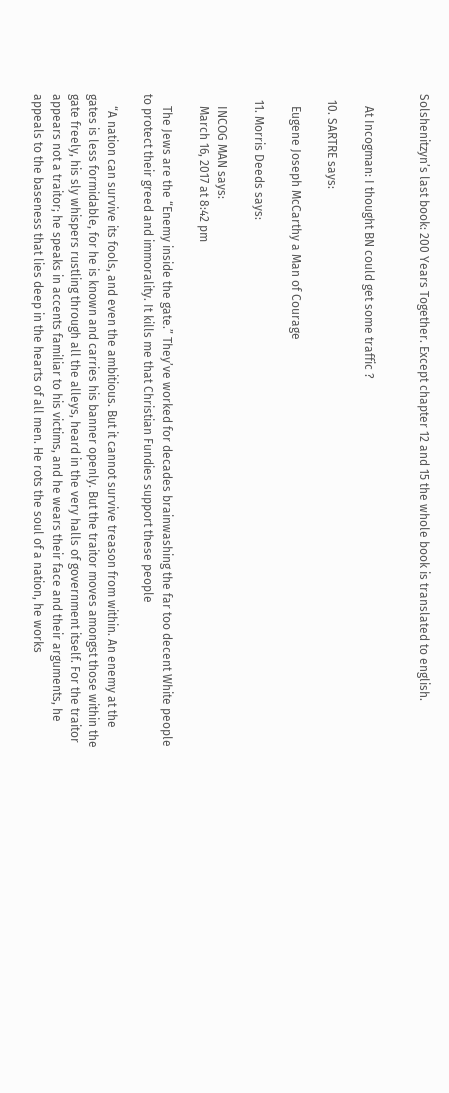Solshenitzyn’s last book: 200 Years Together. Except chapter 12 and 15 the whole book is translated to english.


    At Incogman: I thought BN could get some traffic ?

  10. SARTRE says:

    Eugene Joseph McCarthy a Man of Courage

  11. Morris Deeds says:

    INCOG MAN says:
    March 16, 2017 at 8:42 pm

    The Jews are the “Enemy inside the gate.” They’ve worked for decades brainwashing the far too decent White people to protect their greed and immorality. It kills me that Christian Fundies support these people

    “A nation can survive its fools, and even the ambitious. But it cannot survive treason from within. An enemy at the gates is less formidable, for he is known and carries his banner openly. But the traitor moves amongst those within the gate freely, his sly whispers rustling through all the alleys, heard in the very halls of government itself. For the traitor appears not a traitor; he speaks in accents familiar to his victims, and he wears their face and their arguments, he appeals to the baseness that lies deep in the hearts of all men. He rots the soul of a nation, he works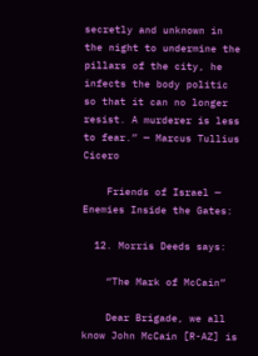secretly and unknown in the night to undermine the pillars of the city, he infects the body politic so that it can no longer resist. A murderer is less to fear.” — Marcus Tullius Cicero

    Friends of Israel — Enemies Inside the Gates:

  12. Morris Deeds says:

    “The Mark of McCain”

    Dear Brigade, we all know John McCain [R-AZ] is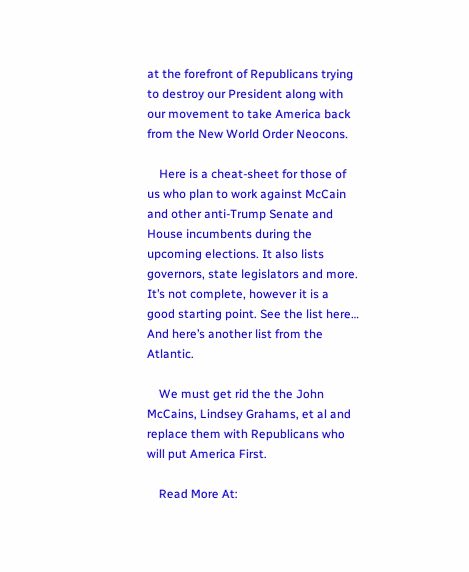at the forefront of Republicans trying to destroy our President along with our movement to take America back from the New World Order Neocons.

    Here is a cheat-sheet for those of us who plan to work against McCain and other anti-Trump Senate and House incumbents during the upcoming elections. It also lists governors, state legislators and more. It’s not complete, however it is a good starting point. See the list here… And here’s another list from the Atlantic.

    We must get rid the the John McCains, Lindsey Grahams, et al and replace them with Republicans who will put America First.

    Read More At: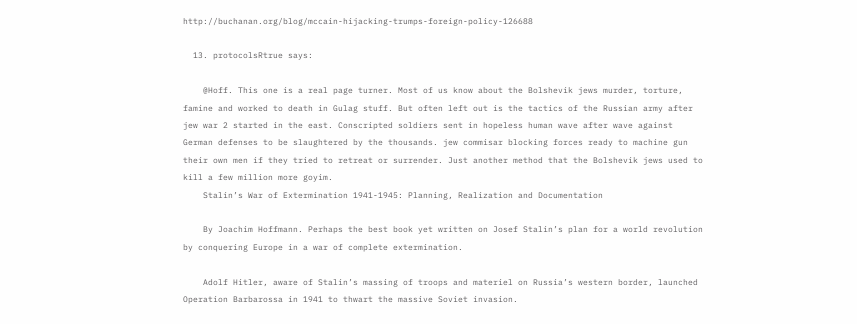http://buchanan.org/blog/mccain-hijacking-trumps-foreign-policy-126688

  13. protocolsRtrue says:

    @Hoff. This one is a real page turner. Most of us know about the Bolshevik jews murder, torture, famine and worked to death in Gulag stuff. But often left out is the tactics of the Russian army after jew war 2 started in the east. Conscripted soldiers sent in hopeless human wave after wave against German defenses to be slaughtered by the thousands. jew commisar blocking forces ready to machine gun their own men if they tried to retreat or surrender. Just another method that the Bolshevik jews used to kill a few million more goyim.
    Stalin’s War of Extermination 1941-1945: Planning, Realization and Documentation

    By Joachim Hoffmann. Perhaps the best book yet written on Josef Stalin’s plan for a world revolution by conquering Europe in a war of complete extermination.

    Adolf Hitler, aware of Stalin’s massing of troops and materiel on Russia’s western border, launched Operation Barbarossa in 1941 to thwart the massive Soviet invasion.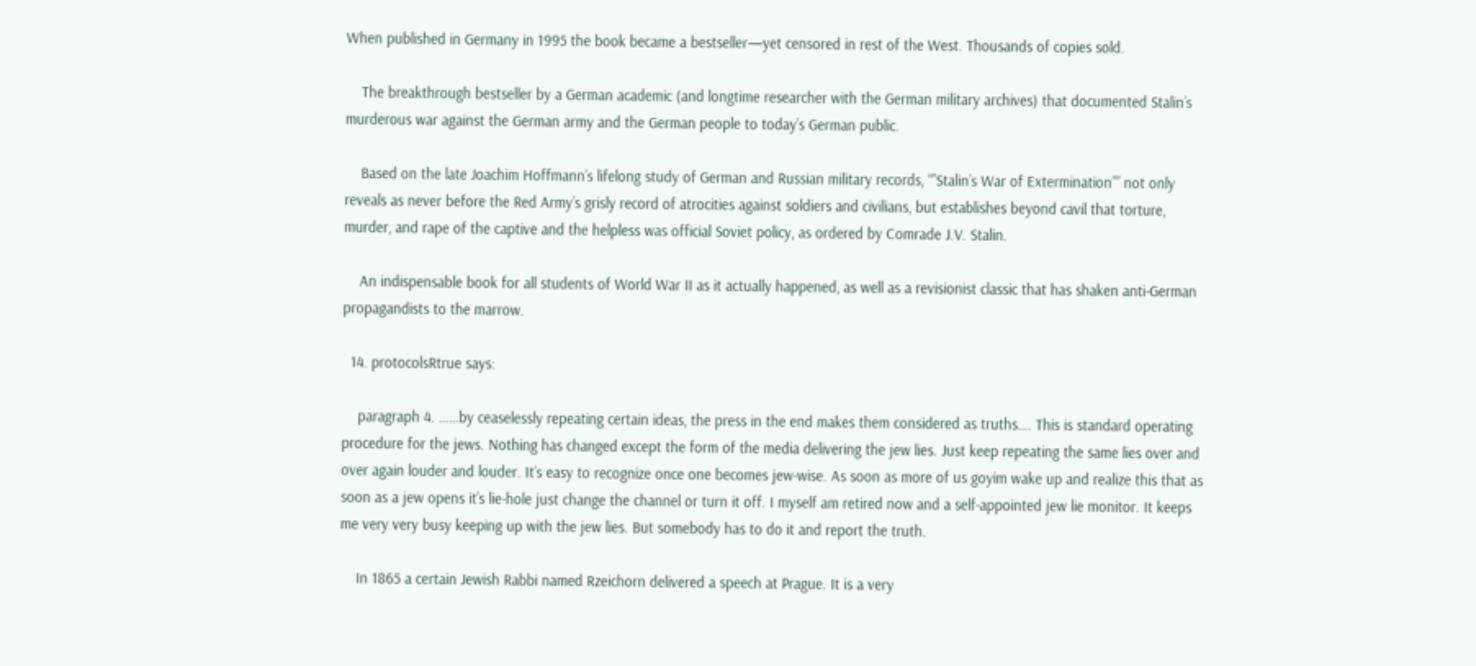When published in Germany in 1995 the book became a bestseller—yet censored in rest of the West. Thousands of copies sold.

    The breakthrough bestseller by a German academic (and longtime researcher with the German military archives) that documented Stalin’s murderous war against the German army and the German people to today’s German public.

    Based on the late Joachim Hoffmann’s lifelong study of German and Russian military records, “”Stalin’s War of Extermination”” not only reveals as never before the Red Army’s grisly record of atrocities against soldiers and civilians, but establishes beyond cavil that torture, murder, and rape of the captive and the helpless was official Soviet policy, as ordered by Comrade J.V. Stalin.

    An indispensable book for all students of World War II as it actually happened, as well as a revisionist classic that has shaken anti-German propagandists to the marrow.

  14. protocolsRtrue says:

    paragraph 4. ……by ceaselessly repeating certain ideas, the press in the end makes them considered as truths…. This is standard operating procedure for the jews. Nothing has changed except the form of the media delivering the jew lies. Just keep repeating the same lies over and over again louder and louder. It’s easy to recognize once one becomes jew-wise. As soon as more of us goyim wake up and realize this that as soon as a jew opens it’s lie-hole just change the channel or turn it off. I myself am retired now and a self-appointed jew lie monitor. It keeps me very very busy keeping up with the jew lies. But somebody has to do it and report the truth.

    In 1865 a certain Jewish Rabbi named Rzeichorn delivered a speech at Prague. It is a very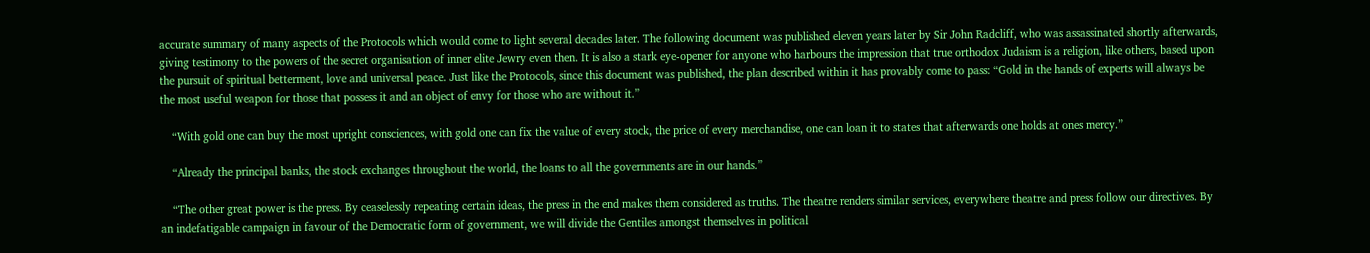accurate summary of many aspects of the Protocols which would come to light several decades later. The following document was published eleven years later by Sir John Radcliff, who was assassinated shortly afterwards, giving testimony to the powers of the secret organisation of inner elite Jewry even then. It is also a stark eye-opener for anyone who harbours the impression that true orthodox Judaism is a religion, like others, based upon the pursuit of spiritual betterment, love and universal peace. Just like the Protocols, since this document was published, the plan described within it has provably come to pass: “Gold in the hands of experts will always be the most useful weapon for those that possess it and an object of envy for those who are without it.”

    “With gold one can buy the most upright consciences, with gold one can fix the value of every stock, the price of every merchandise, one can loan it to states that afterwards one holds at ones mercy.”

    “Already the principal banks, the stock exchanges throughout the world, the loans to all the governments are in our hands.”

    “The other great power is the press. By ceaselessly repeating certain ideas, the press in the end makes them considered as truths. The theatre renders similar services, everywhere theatre and press follow our directives. By an indefatigable campaign in favour of the Democratic form of government, we will divide the Gentiles amongst themselves in political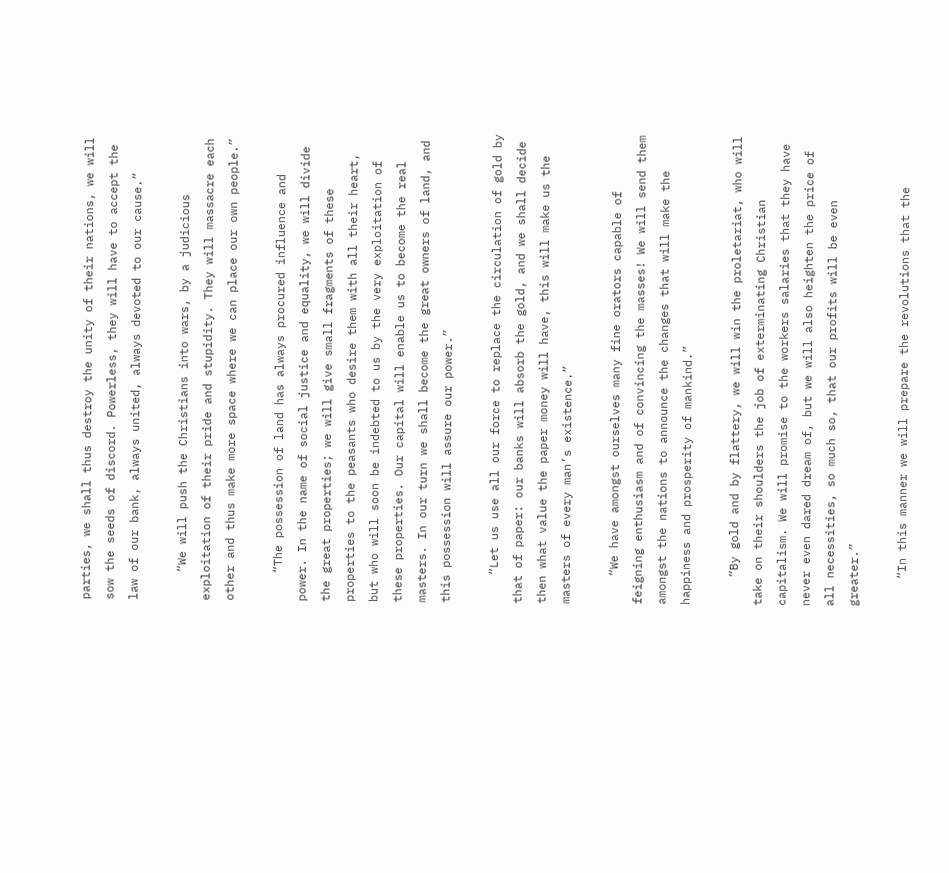parties, we shall thus destroy the unity of their nations, we will sow the seeds of discord. Powerless, they will have to accept the law of our bank, always united, always devoted to our cause.”

    “We will push the Christians into wars, by a judicious exploitation of their pride and stupidity. They will massacre each other and thus make more space where we can place our own people.”

    “The possession of land has always procured influence and power. In the name of social justice and equality, we will divide the great properties; we will give small fragments of these properties to the peasants who desire them with all their heart, but who will soon be indebted to us by the very exploitation of these properties. Our capital will enable us to become the real masters. In our turn we shall become the great owners of land, and this possession will assure our power.”

    “Let us use all our force to replace the circulation of gold by that of paper: our banks will absorb the gold, and we shall decide then what value the paper money will have, this will make us the masters of every man’s existence.”

    “We have amongst ourselves many fine orators capable of feigning enthusiasm and of convincing the masses! We will send them amongst the nations to announce the changes that will make the happiness and prosperity of mankind.”

    “By gold and by flattery, we will win the proletariat, who will take on their shoulders the job of exterminating Christian capitalism. We will promise to the workers salaries that they have never even dared dream of, but we will also heighten the price of all necessities, so much so, that our profits will be even greater.”

    “In this manner we will prepare the revolutions that the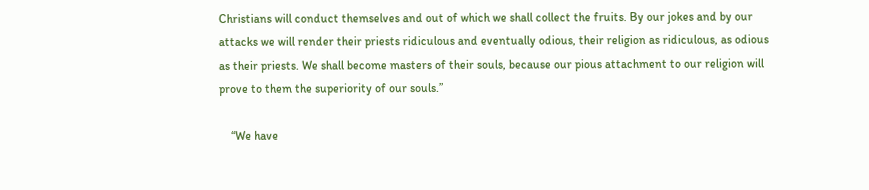Christians will conduct themselves and out of which we shall collect the fruits. By our jokes and by our attacks we will render their priests ridiculous and eventually odious, their religion as ridiculous, as odious as their priests. We shall become masters of their souls, because our pious attachment to our religion will prove to them the superiority of our souls.”

    “We have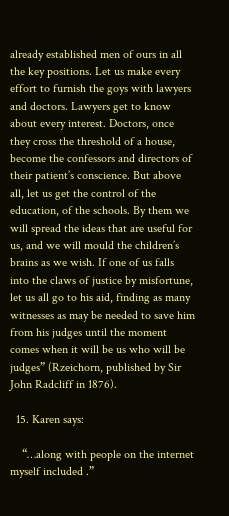already established men of ours in all the key positions. Let us make every effort to furnish the goys with lawyers and doctors. Lawyers get to know about every interest. Doctors, once they cross the threshold of a house, become the confessors and directors of their patient’s conscience. But above all, let us get the control of the education, of the schools. By them we will spread the ideas that are useful for us, and we will mould the children’s brains as we wish. If one of us falls into the claws of justice by misfortune, let us all go to his aid, finding as many witnesses as may be needed to save him from his judges until the moment comes when it will be us who will be judges” (Rzeichorn, published by Sir John Radcliff in 1876).

  15. Karen says:

    “…along with people on the internet myself included .”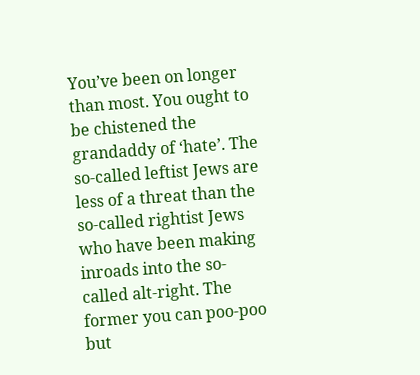You’ve been on longer than most. You ought to be chistened the grandaddy of ‘hate’. The so-called leftist Jews are less of a threat than the so-called rightist Jews who have been making inroads into the so-called alt-right. The former you can poo-poo but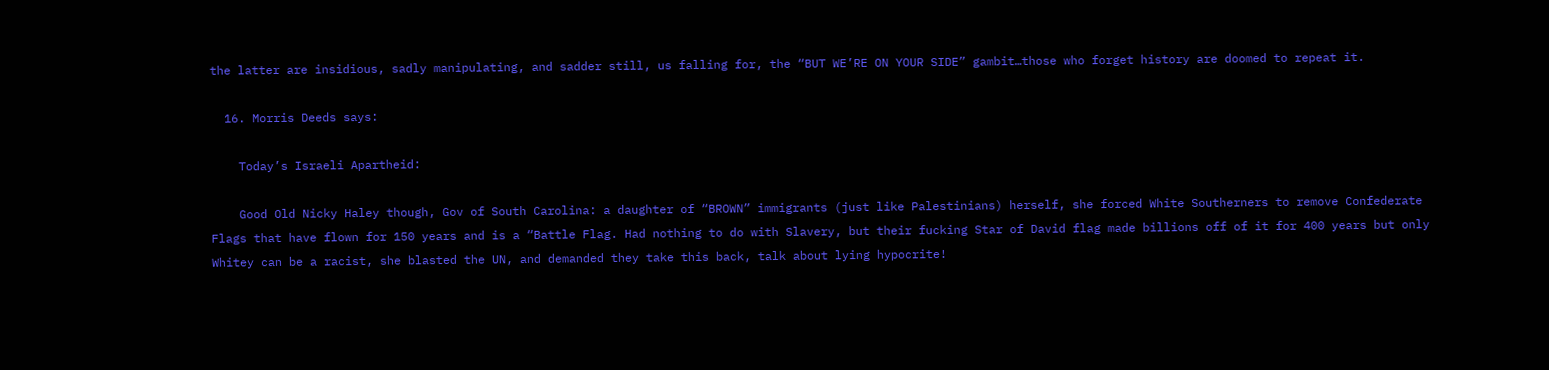the latter are insidious, sadly manipulating, and sadder still, us falling for, the “BUT WE’RE ON YOUR SIDE” gambit…those who forget history are doomed to repeat it.

  16. Morris Deeds says:

    Today’s Israeli Apartheid:

    Good Old Nicky Haley though, Gov of South Carolina: a daughter of “BROWN” immigrants (just like Palestinians) herself, she forced White Southerners to remove Confederate Flags that have flown for 150 years and is a “Battle Flag. Had nothing to do with Slavery, but their fucking Star of David flag made billions off of it for 400 years but only Whitey can be a racist, she blasted the UN, and demanded they take this back, talk about lying hypocrite!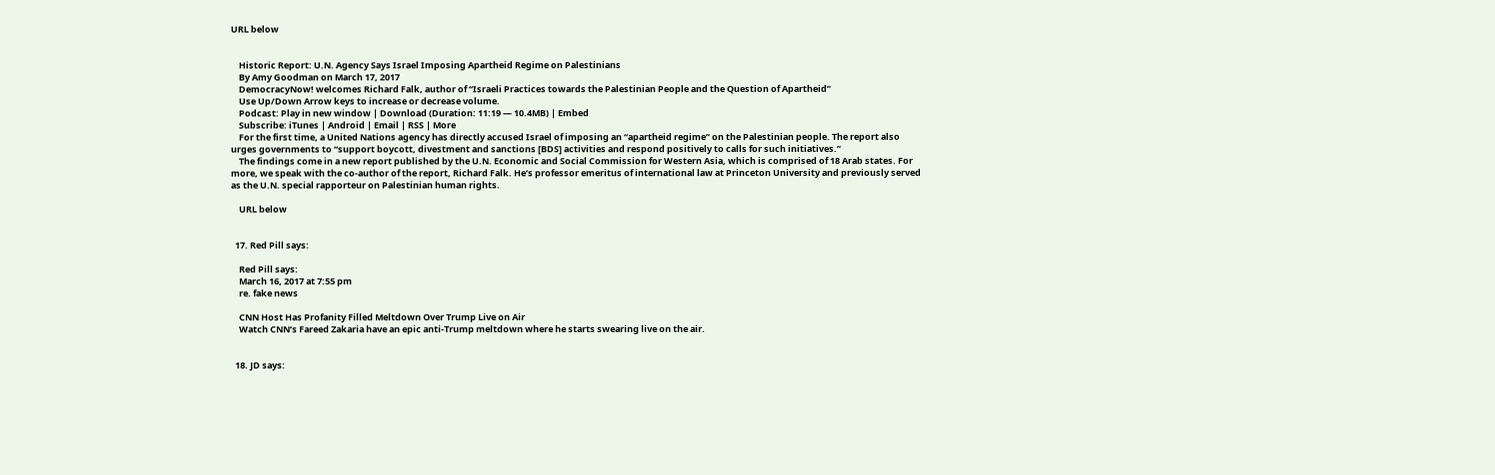URL below


    Historic Report: U.N. Agency Says Israel Imposing Apartheid Regime on Palestinians
    By Amy Goodman on March 17, 2017
    DemocracyNow! welcomes Richard Falk, author of “Israeli Practices towards the Palestinian People and the Question of Apartheid”
    Use Up/Down Arrow keys to increase or decrease volume.
    Podcast: Play in new window | Download (Duration: 11:19 — 10.4MB) | Embed
    Subscribe: iTunes | Android | Email | RSS | More
    For the first time, a United Nations agency has directly accused Israel of imposing an “apartheid regime” on the Palestinian people. The report also urges governments to “support boycott, divestment and sanctions [BDS] activities and respond positively to calls for such initiatives.”
    The findings come in a new report published by the U.N. Economic and Social Commission for Western Asia, which is comprised of 18 Arab states. For more, we speak with the co-author of the report, Richard Falk. He’s professor emeritus of international law at Princeton University and previously served as the U.N. special rapporteur on Palestinian human rights.

    URL below


  17. Red Pill says:

    Red Pill says:
    March 16, 2017 at 7:55 pm
    re. fake news

    CNN Host Has Profanity Filled Meltdown Over Trump Live on Air
    Watch CNN’s Fareed Zakaria have an epic anti-Trump meltdown where he starts swearing live on the air.


  18. JD says: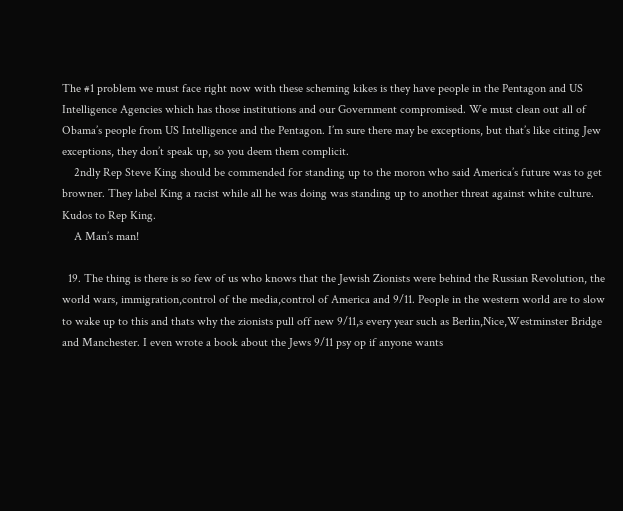The #1 problem we must face right now with these scheming kikes is they have people in the Pentagon and US Intelligence Agencies which has those institutions and our Government compromised. We must clean out all of Obama’s people from US Intelligence and the Pentagon. I’m sure there may be exceptions, but that’s like citing Jew exceptions, they don’t speak up, so you deem them complicit.
    2ndly Rep Steve King should be commended for standing up to the moron who said America’s future was to get browner. They label King a racist while all he was doing was standing up to another threat against white culture. Kudos to Rep King.
    A Man’s man!

  19. The thing is there is so few of us who knows that the Jewish Zionists were behind the Russian Revolution, the world wars, immigration,control of the media,control of America and 9/11. People in the western world are to slow to wake up to this and thats why the zionists pull off new 9/11,s every year such as Berlin,Nice,Westminster Bridge and Manchester. I even wrote a book about the Jews 9/11 psy op if anyone wants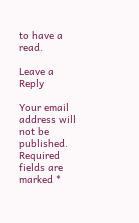to have a read.

Leave a Reply

Your email address will not be published. Required fields are marked *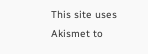This site uses Akismet to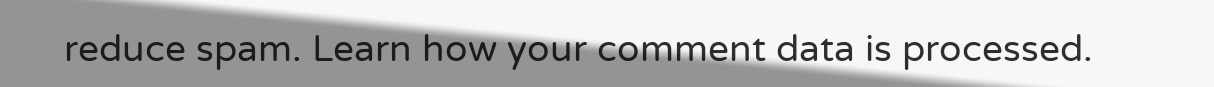reduce spam. Learn how your comment data is processed.